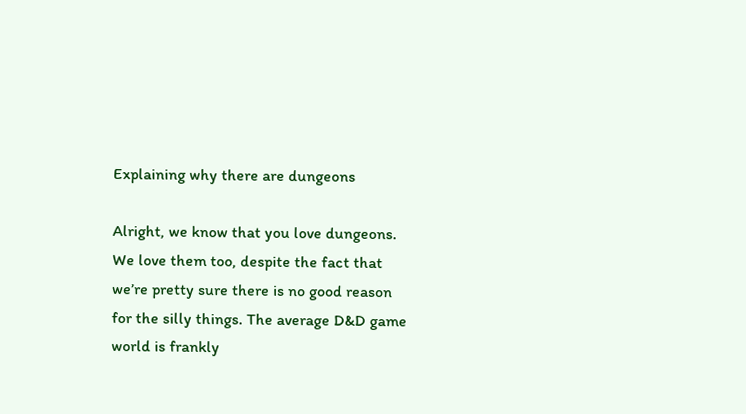Explaining why there are dungeons

Alright, we know that you love dungeons. We love them too, despite the fact that we’re pretty sure there is no good reason for the silly things. The average D&D game world is frankly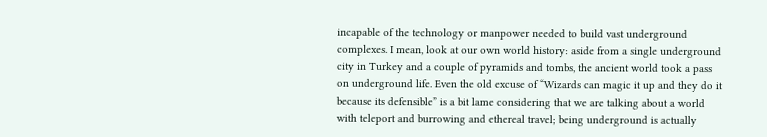incapable of the technology or manpower needed to build vast underground complexes. I mean, look at our own world history: aside from a single underground city in Turkey and a couple of pyramids and tombs, the ancient world took a pass on underground life. Even the old excuse of “Wizards can magic it up and they do it because its defensible” is a bit lame considering that we are talking about a world with teleport and burrowing and ethereal travel; being underground is actually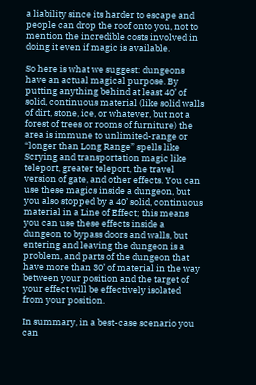a liability since its harder to escape and people can drop the roof onto you, not to mention the incredible costs involved in doing it even if magic is available.

So here is what we suggest: dungeons have an actual magical purpose. By putting anything behind at least 40’ of solid, continuous material (like solid walls of dirt, stone, ice, or whatever, but not a forest of trees or rooms of furniture) the area is immune to unlimited-range or “longer than Long Range” spells like Scrying and transportation magic like teleport, greater teleport, the travel version of gate, and other effects. You can use these magics inside a dungeon, but you also stopped by a 40’ solid, continuous material in a Line of Effect; this means you can use these effects inside a dungeon to bypass doors and walls, but entering and leaving the dungeon is a problem, and parts of the dungeon that have more than 30’ of material in the way between your position and the target of your effect will be effectively isolated from your position.

In summary, in a best-case scenario you can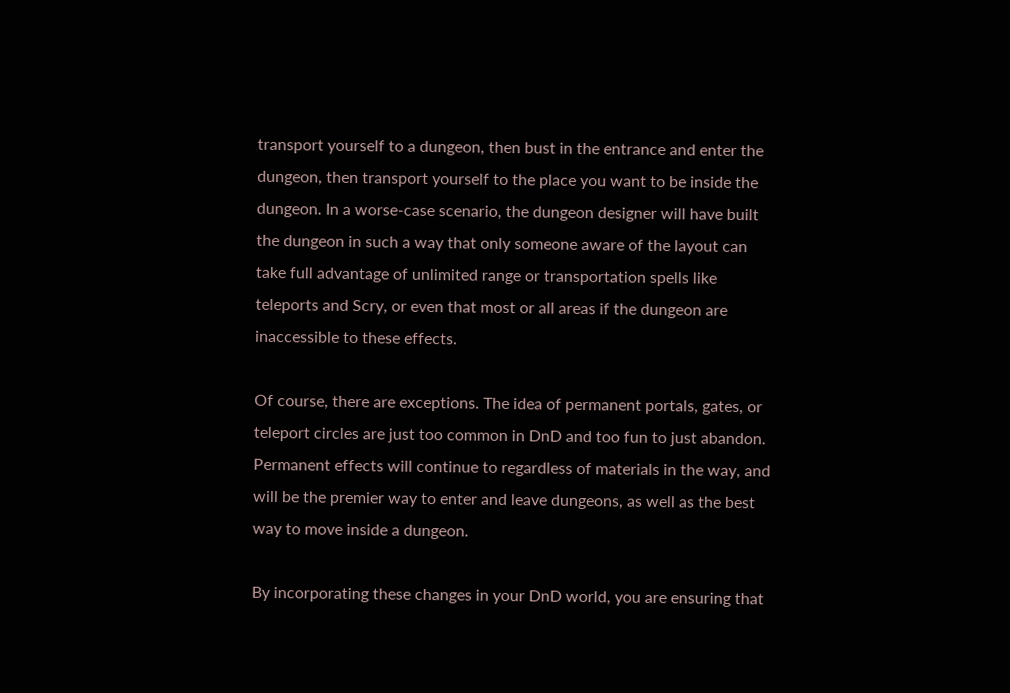transport yourself to a dungeon, then bust in the entrance and enter the dungeon, then transport yourself to the place you want to be inside the dungeon. In a worse-case scenario, the dungeon designer will have built the dungeon in such a way that only someone aware of the layout can take full advantage of unlimited range or transportation spells like teleports and Scry, or even that most or all areas if the dungeon are inaccessible to these effects.

Of course, there are exceptions. The idea of permanent portals, gates, or teleport circles are just too common in DnD and too fun to just abandon. Permanent effects will continue to regardless of materials in the way, and will be the premier way to enter and leave dungeons, as well as the best way to move inside a dungeon.

By incorporating these changes in your DnD world, you are ensuring that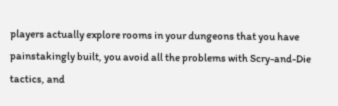players actually explore rooms in your dungeons that you have painstakingly built, you avoid all the problems with Scry-and-Die tactics, and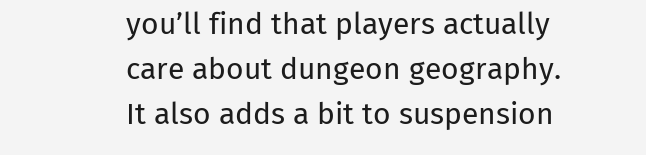you’ll find that players actually care about dungeon geography. It also adds a bit to suspension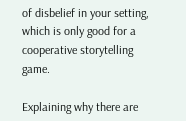of disbelief in your setting, which is only good for a cooperative storytelling game.

Explaining why there are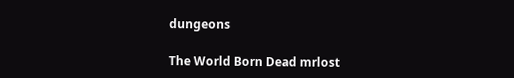dungeons

The World Born Dead mrlost